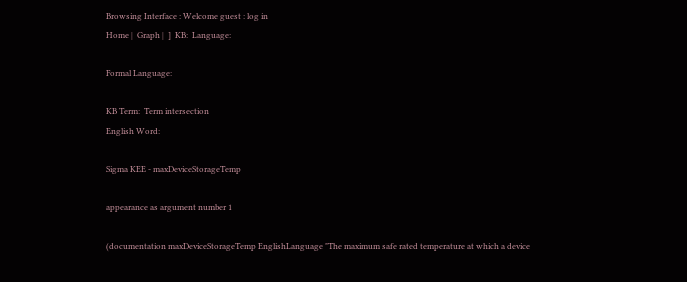Browsing Interface : Welcome guest : log in
Home |  Graph |  ]  KB:  Language:

Formal Language:

KB Term:  Term intersection
English Word:

Sigma KEE - maxDeviceStorageTemp

appearance as argument number 1

(documentation maxDeviceStorageTemp EnglishLanguage "The maximum safe rated temperature at which a device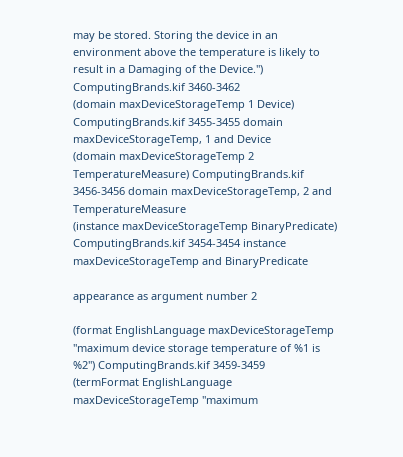may be stored. Storing the device in an environment above the temperature is likely to result in a Damaging of the Device.") ComputingBrands.kif 3460-3462
(domain maxDeviceStorageTemp 1 Device) ComputingBrands.kif 3455-3455 domain maxDeviceStorageTemp, 1 and Device
(domain maxDeviceStorageTemp 2 TemperatureMeasure) ComputingBrands.kif 3456-3456 domain maxDeviceStorageTemp, 2 and TemperatureMeasure
(instance maxDeviceStorageTemp BinaryPredicate) ComputingBrands.kif 3454-3454 instance maxDeviceStorageTemp and BinaryPredicate

appearance as argument number 2

(format EnglishLanguage maxDeviceStorageTemp "maximum device storage temperature of %1 is %2") ComputingBrands.kif 3459-3459
(termFormat EnglishLanguage maxDeviceStorageTemp "maximum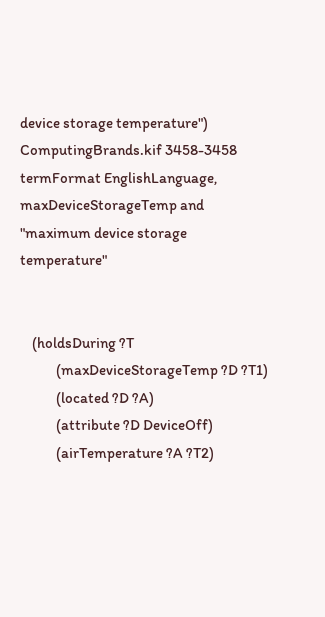device storage temperature") ComputingBrands.kif 3458-3458 termFormat EnglishLanguage, maxDeviceStorageTemp and "maximum device storage temperature"


    (holdsDuring ?T
            (maxDeviceStorageTemp ?D ?T1)
            (located ?D ?A)
            (attribute ?D DeviceOff)
            (airTemperature ?A ?T2)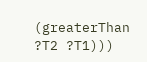(greaterThan ?T2 ?T1)))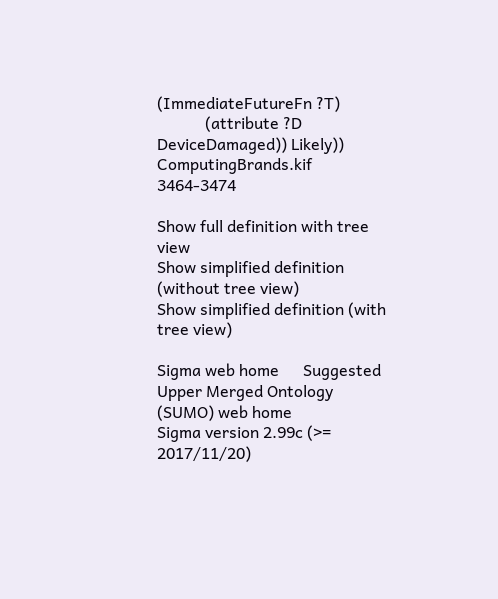(ImmediateFutureFn ?T)
            (attribute ?D DeviceDamaged)) Likely))
ComputingBrands.kif 3464-3474

Show full definition with tree view
Show simplified definition (without tree view)
Show simplified definition (with tree view)

Sigma web home      Suggested Upper Merged Ontology (SUMO) web home
Sigma version 2.99c (>= 2017/11/20)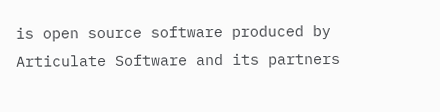is open source software produced by Articulate Software and its partners